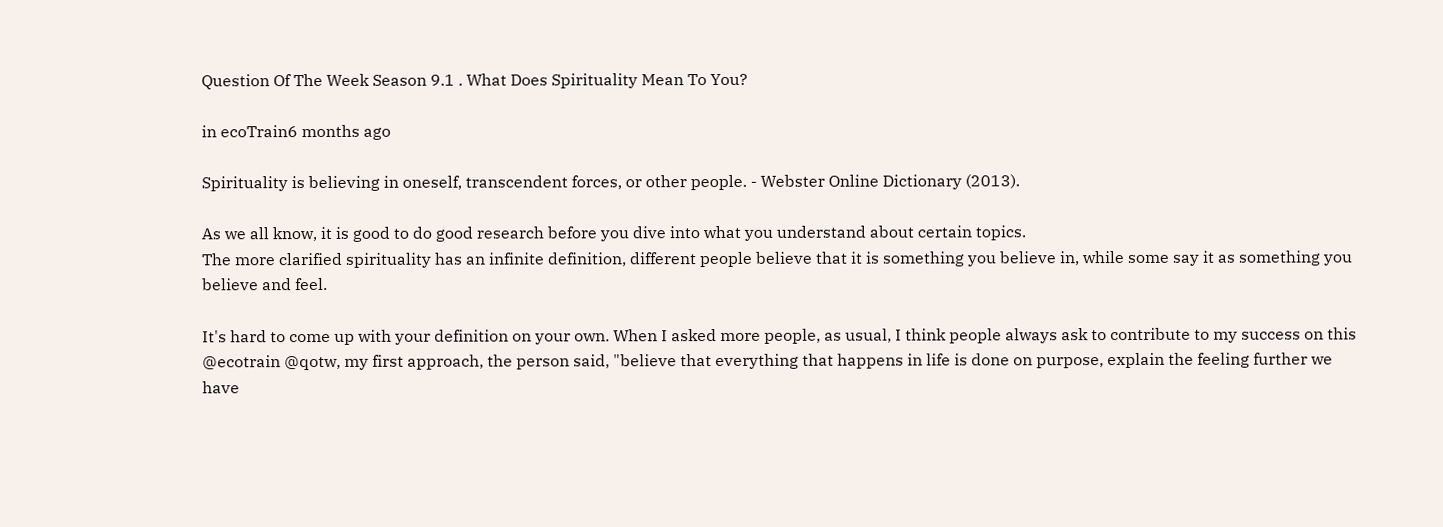Question Of The Week Season 9.1 . What Does Spirituality Mean To You?

in ecoTrain6 months ago

Spirituality is believing in oneself, transcendent forces, or other people. - Webster Online Dictionary (2013).

As we all know, it is good to do good research before you dive into what you understand about certain topics.
The more clarified spirituality has an infinite definition, different people believe that it is something you believe in, while some say it as something you believe and feel.

It's hard to come up with your definition on your own. When I asked more people, as usual, I think people always ask to contribute to my success on this @ecotrain @qotw, my first approach, the person said, "believe that everything that happens in life is done on purpose, explain the feeling further we have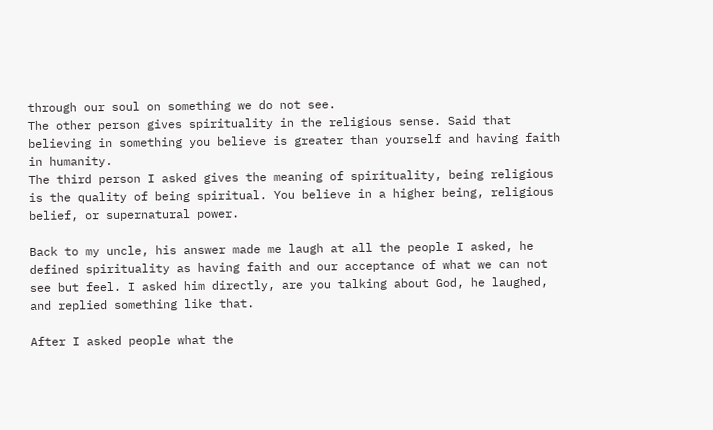through our soul on something we do not see.
The other person gives spirituality in the religious sense. Said that believing in something you believe is greater than yourself and having faith in humanity.
The third person I asked gives the meaning of spirituality, being religious is the quality of being spiritual. You believe in a higher being, religious belief, or supernatural power.

Back to my uncle, his answer made me laugh at all the people I asked, he defined spirituality as having faith and our acceptance of what we can not see but feel. I asked him directly, are you talking about God, he laughed, and replied something like that.

After I asked people what the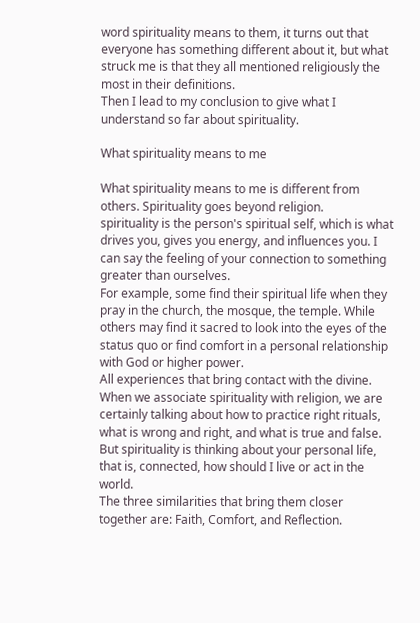word spirituality means to them, it turns out that everyone has something different about it, but what struck me is that they all mentioned religiously the most in their definitions.
Then I lead to my conclusion to give what I understand so far about spirituality.

What spirituality means to me

What spirituality means to me is different from others. Spirituality goes beyond religion.
spirituality is the person's spiritual self, which is what drives you, gives you energy, and influences you. I can say the feeling of your connection to something greater than ourselves.
For example, some find their spiritual life when they pray in the church, the mosque, the temple. While others may find it sacred to look into the eyes of the status quo or find comfort in a personal relationship with God or higher power.
All experiences that bring contact with the divine.
When we associate spirituality with religion, we are certainly talking about how to practice right rituals, what is wrong and right, and what is true and false. But spirituality is thinking about your personal life, that is, connected, how should I live or act in the world.
The three similarities that bring them closer together are: Faith, Comfort, and Reflection.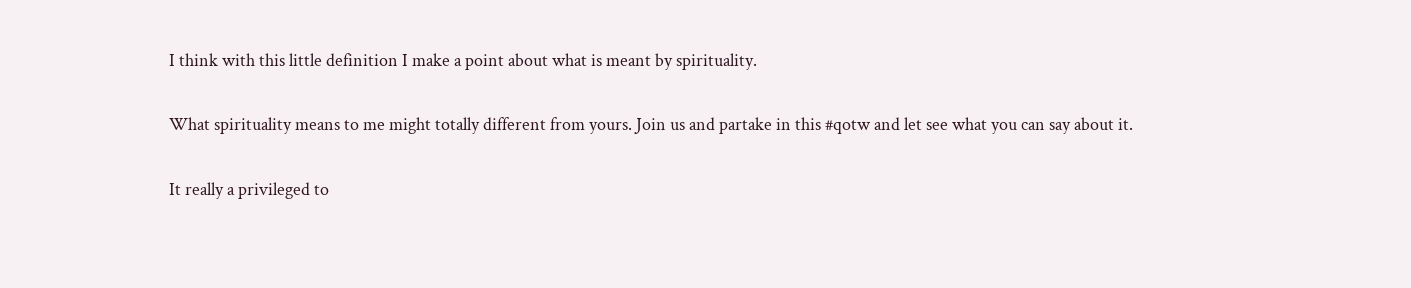I think with this little definition I make a point about what is meant by spirituality.

What spirituality means to me might totally different from yours. Join us and partake in this #qotw and let see what you can say about it.

It really a privileged to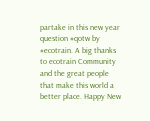partake in this new year question #qotw by #ecotrain. A big thanks to ecotrain Community and the great people that make this world a better place. Happy New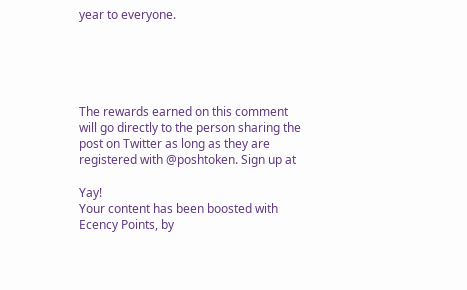year to everyone.





The rewards earned on this comment will go directly to the person sharing the post on Twitter as long as they are registered with @poshtoken. Sign up at

Yay!
Your content has been boosted with Ecency Points, by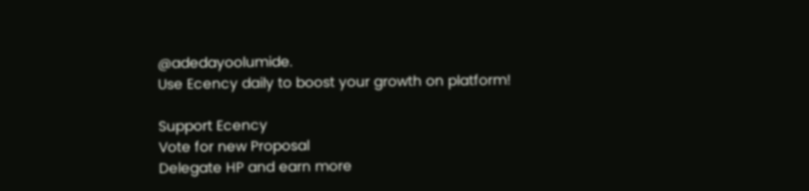@adedayoolumide.
Use Ecency daily to boost your growth on platform!

Support Ecency
Vote for new Proposal
Delegate HP and earn more